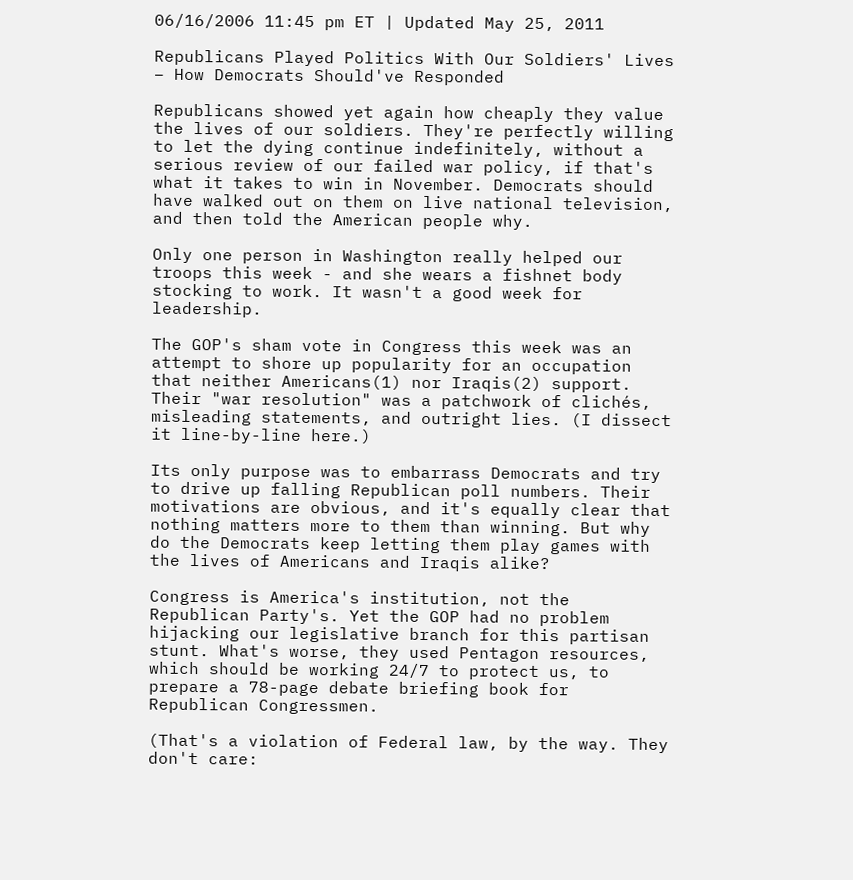06/16/2006 11:45 pm ET | Updated May 25, 2011

Republicans Played Politics With Our Soldiers' Lives – How Democrats Should've Responded

Republicans showed yet again how cheaply they value the lives of our soldiers. They're perfectly willing to let the dying continue indefinitely, without a serious review of our failed war policy, if that's what it takes to win in November. Democrats should have walked out on them on live national television, and then told the American people why.

Only one person in Washington really helped our troops this week - and she wears a fishnet body stocking to work. It wasn't a good week for leadership.

The GOP's sham vote in Congress this week was an attempt to shore up popularity for an occupation that neither Americans(1) nor Iraqis(2) support. Their "war resolution" was a patchwork of clichés, misleading statements, and outright lies. (I dissect it line-by-line here.)

Its only purpose was to embarrass Democrats and try to drive up falling Republican poll numbers. Their motivations are obvious, and it's equally clear that nothing matters more to them than winning. But why do the Democrats keep letting them play games with the lives of Americans and Iraqis alike?

Congress is America's institution, not the Republican Party's. Yet the GOP had no problem hijacking our legislative branch for this partisan stunt. What's worse, they used Pentagon resources, which should be working 24/7 to protect us, to prepare a 78-page debate briefing book for Republican Congressmen.

(That's a violation of Federal law, by the way. They don't care: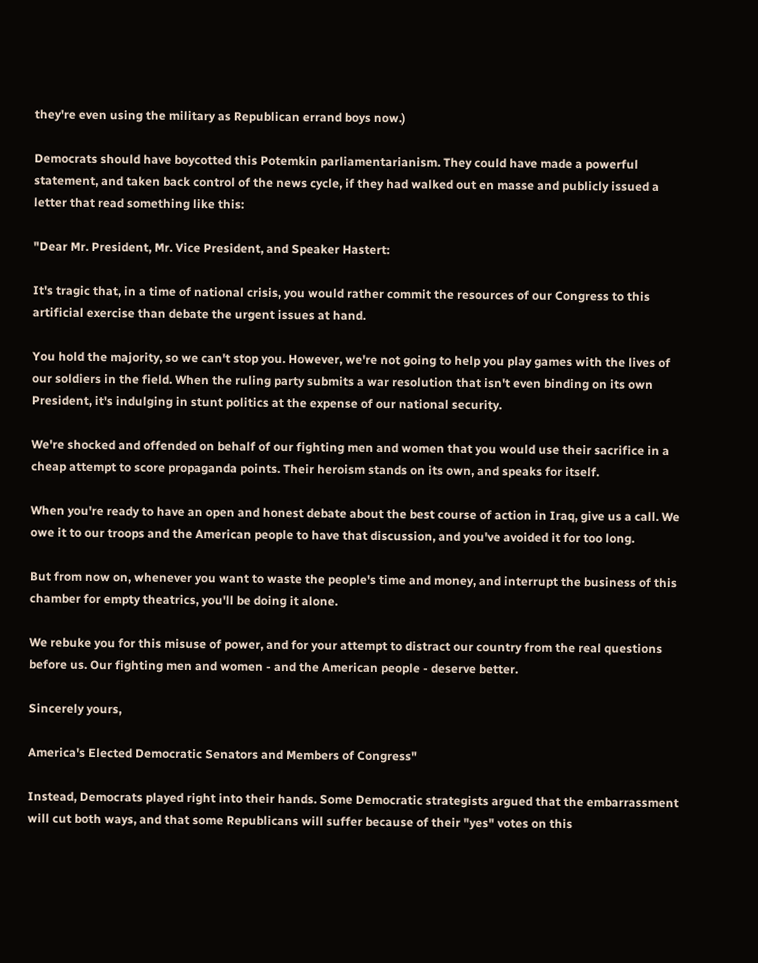they're even using the military as Republican errand boys now.)

Democrats should have boycotted this Potemkin parliamentarianism. They could have made a powerful statement, and taken back control of the news cycle, if they had walked out en masse and publicly issued a letter that read something like this:

"Dear Mr. President, Mr. Vice President, and Speaker Hastert:

It's tragic that, in a time of national crisis, you would rather commit the resources of our Congress to this artificial exercise than debate the urgent issues at hand.

You hold the majority, so we can't stop you. However, we're not going to help you play games with the lives of our soldiers in the field. When the ruling party submits a war resolution that isn't even binding on its own President, it's indulging in stunt politics at the expense of our national security.

We're shocked and offended on behalf of our fighting men and women that you would use their sacrifice in a cheap attempt to score propaganda points. Their heroism stands on its own, and speaks for itself.

When you're ready to have an open and honest debate about the best course of action in Iraq, give us a call. We owe it to our troops and the American people to have that discussion, and you've avoided it for too long.

But from now on, whenever you want to waste the people's time and money, and interrupt the business of this chamber for empty theatrics, you'll be doing it alone.

We rebuke you for this misuse of power, and for your attempt to distract our country from the real questions before us. Our fighting men and women - and the American people - deserve better.

Sincerely yours,

America's Elected Democratic Senators and Members of Congress"

Instead, Democrats played right into their hands. Some Democratic strategists argued that the embarrassment will cut both ways, and that some Republicans will suffer because of their "yes" votes on this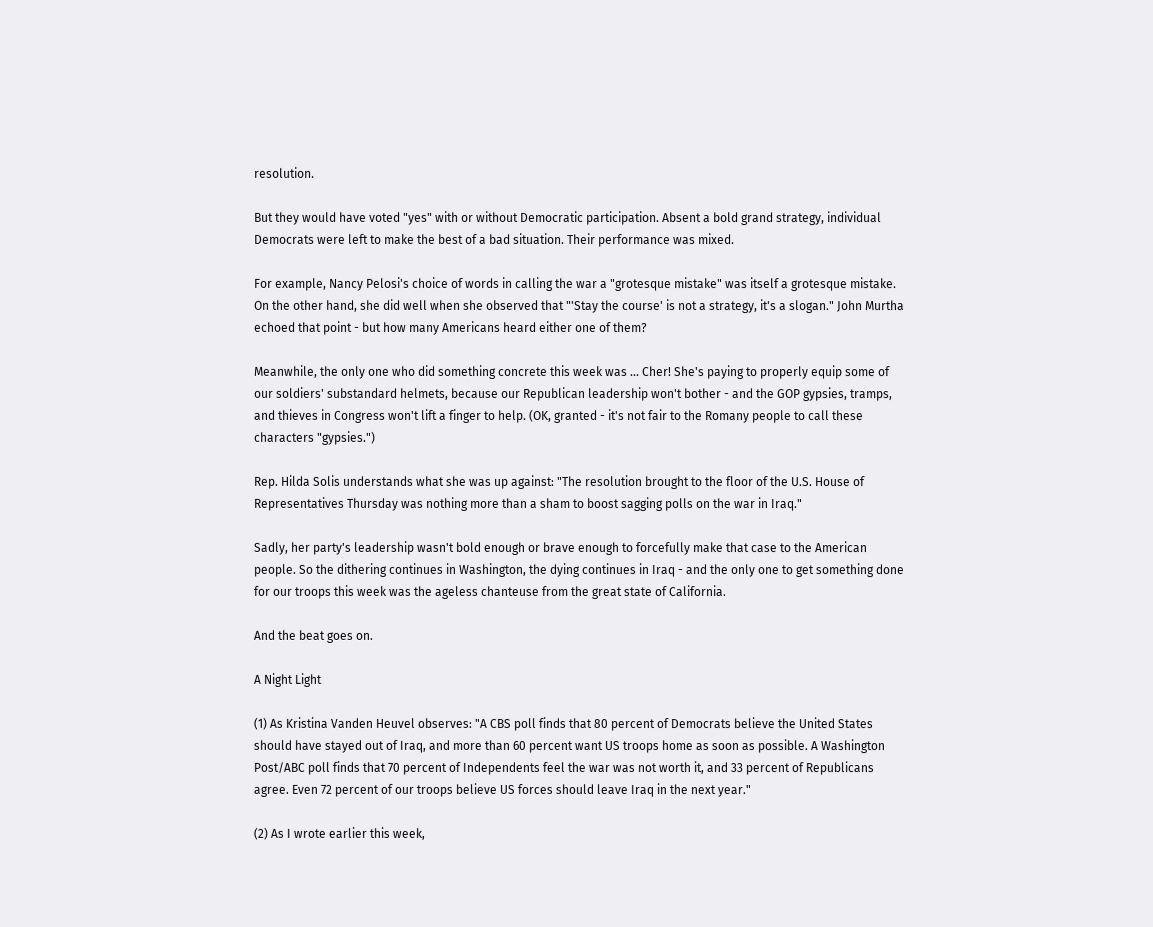resolution.

But they would have voted "yes" with or without Democratic participation. Absent a bold grand strategy, individual Democrats were left to make the best of a bad situation. Their performance was mixed.

For example, Nancy Pelosi's choice of words in calling the war a "grotesque mistake" was itself a grotesque mistake. On the other hand, she did well when she observed that "'Stay the course' is not a strategy, it's a slogan." John Murtha echoed that point - but how many Americans heard either one of them?

Meanwhile, the only one who did something concrete this week was ... Cher! She's paying to properly equip some of our soldiers' substandard helmets, because our Republican leadership won't bother - and the GOP gypsies, tramps, and thieves in Congress won't lift a finger to help. (OK, granted - it's not fair to the Romany people to call these characters "gypsies.")

Rep. Hilda Solis understands what she was up against: "The resolution brought to the floor of the U.S. House of Representatives Thursday was nothing more than a sham to boost sagging polls on the war in Iraq."

Sadly, her party's leadership wasn't bold enough or brave enough to forcefully make that case to the American people. So the dithering continues in Washington, the dying continues in Iraq - and the only one to get something done for our troops this week was the ageless chanteuse from the great state of California.

And the beat goes on.

A Night Light

(1) As Kristina Vanden Heuvel observes: "A CBS poll finds that 80 percent of Democrats believe the United States should have stayed out of Iraq, and more than 60 percent want US troops home as soon as possible. A Washington Post/ABC poll finds that 70 percent of Independents feel the war was not worth it, and 33 percent of Republicans agree. Even 72 percent of our troops believe US forces should leave Iraq in the next year."

(2) As I wrote earlier this week,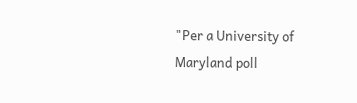"Per a University of Maryland poll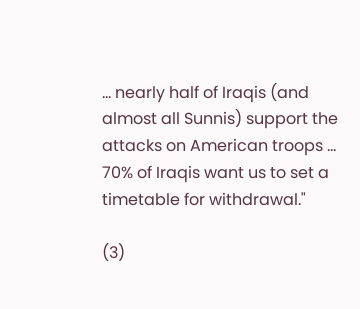... nearly half of Iraqis (and almost all Sunnis) support the attacks on American troops ... 70% of Iraqis want us to set a timetable for withdrawal."

(3)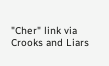"Cher" link via Crooks and Liars